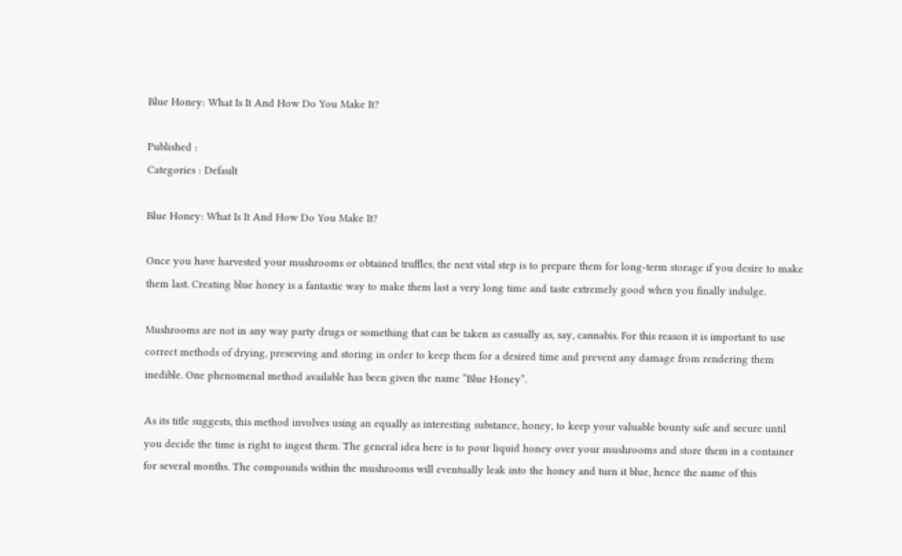Blue Honey: What Is It And How Do You Make It?

Published :
Categories : Default

Blue Honey: What Is It And How Do You Make It?

Once you have harvested your mushrooms or obtained truffles, the next vital step is to prepare them for long-term storage if you desire to make them last. Creating blue honey is a fantastic way to make them last a very long time and taste extremely good when you finally indulge.

Mushrooms are not in any way party drugs or something that can be taken as casually as, say, cannabis. For this reason it is important to use correct methods of drying, preserving and storing in order to keep them for a desired time and prevent any damage from rendering them inedible. One phenomenal method available has been given the name “Blue Honey”.

As its title suggests, this method involves using an equally as interesting substance, honey, to keep your valuable bounty safe and secure until you decide the time is right to ingest them. The general idea here is to pour liquid honey over your mushrooms and store them in a container for several months. The compounds within the mushrooms will eventually leak into the honey and turn it blue, hence the name of this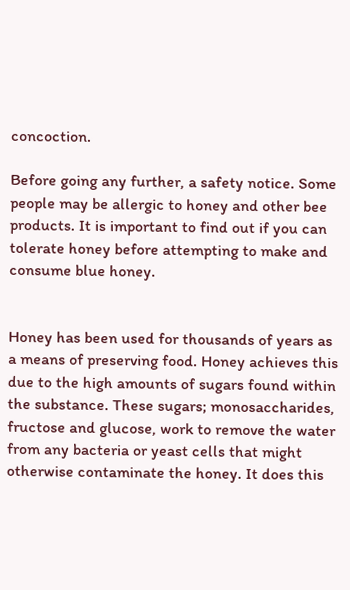concoction.

Before going any further, a safety notice. Some people may be allergic to honey and other bee products. It is important to find out if you can tolerate honey before attempting to make and consume blue honey.


Honey has been used for thousands of years as a means of preserving food. Honey achieves this due to the high amounts of sugars found within the substance. These sugars; monosaccharides, fructose and glucose, work to remove the water from any bacteria or yeast cells that might otherwise contaminate the honey. It does this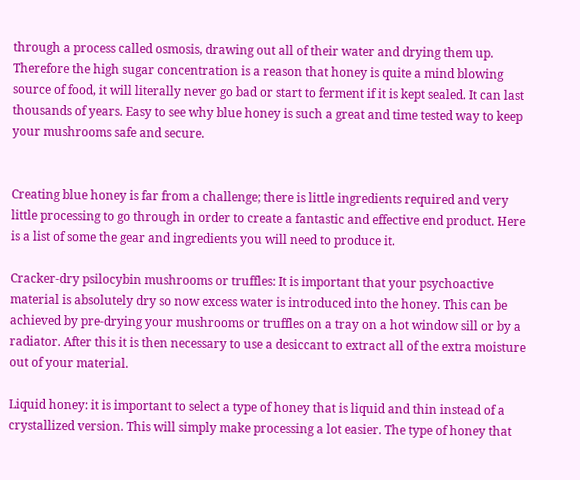through a process called osmosis, drawing out all of their water and drying them up. Therefore the high sugar concentration is a reason that honey is quite a mind blowing source of food, it will literally never go bad or start to ferment if it is kept sealed. It can last thousands of years. Easy to see why blue honey is such a great and time tested way to keep your mushrooms safe and secure.


Creating blue honey is far from a challenge; there is little ingredients required and very little processing to go through in order to create a fantastic and effective end product. Here is a list of some the gear and ingredients you will need to produce it.

Cracker-dry psilocybin mushrooms or truffles: It is important that your psychoactive material is absolutely dry so now excess water is introduced into the honey. This can be achieved by pre-drying your mushrooms or truffles on a tray on a hot window sill or by a radiator. After this it is then necessary to use a desiccant to extract all of the extra moisture out of your material.

Liquid honey: it is important to select a type of honey that is liquid and thin instead of a crystallized version. This will simply make processing a lot easier. The type of honey that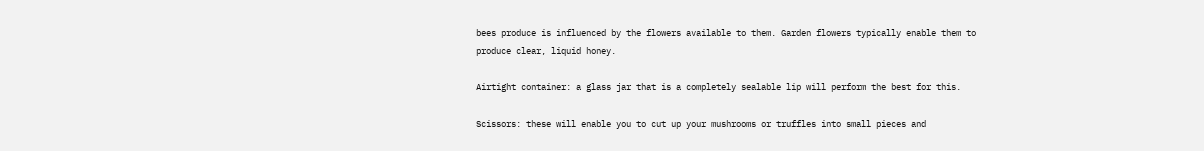bees produce is influenced by the flowers available to them. Garden flowers typically enable them to produce clear, liquid honey.

Airtight container: a glass jar that is a completely sealable lip will perform the best for this.

Scissors: these will enable you to cut up your mushrooms or truffles into small pieces and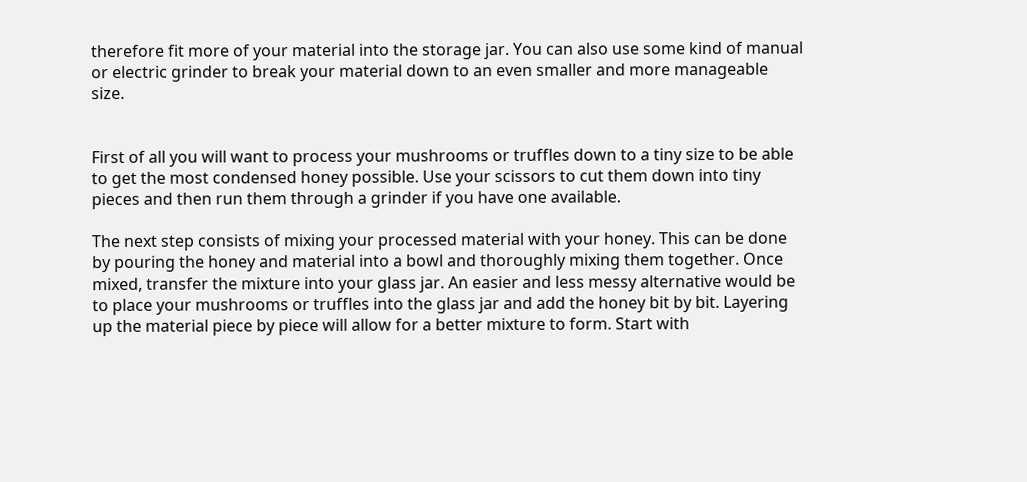therefore fit more of your material into the storage jar. You can also use some kind of manual or electric grinder to break your material down to an even smaller and more manageable size.


First of all you will want to process your mushrooms or truffles down to a tiny size to be able to get the most condensed honey possible. Use your scissors to cut them down into tiny pieces and then run them through a grinder if you have one available.

The next step consists of mixing your processed material with your honey. This can be done by pouring the honey and material into a bowl and thoroughly mixing them together. Once mixed, transfer the mixture into your glass jar. An easier and less messy alternative would be to place your mushrooms or truffles into the glass jar and add the honey bit by bit. Layering up the material piece by piece will allow for a better mixture to form. Start with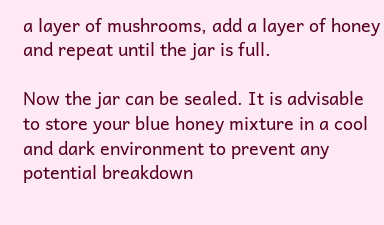a layer of mushrooms, add a layer of honey and repeat until the jar is full.

Now the jar can be sealed. It is advisable to store your blue honey mixture in a cool and dark environment to prevent any potential breakdown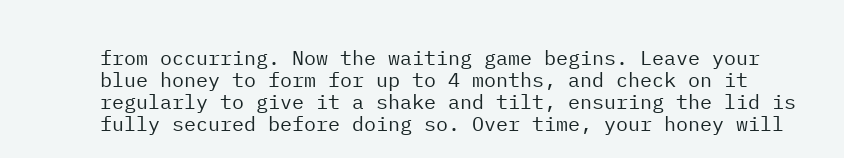from occurring. Now the waiting game begins. Leave your blue honey to form for up to 4 months, and check on it regularly to give it a shake and tilt, ensuring the lid is fully secured before doing so. Over time, your honey will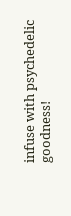infuse with psychedelic goodness!